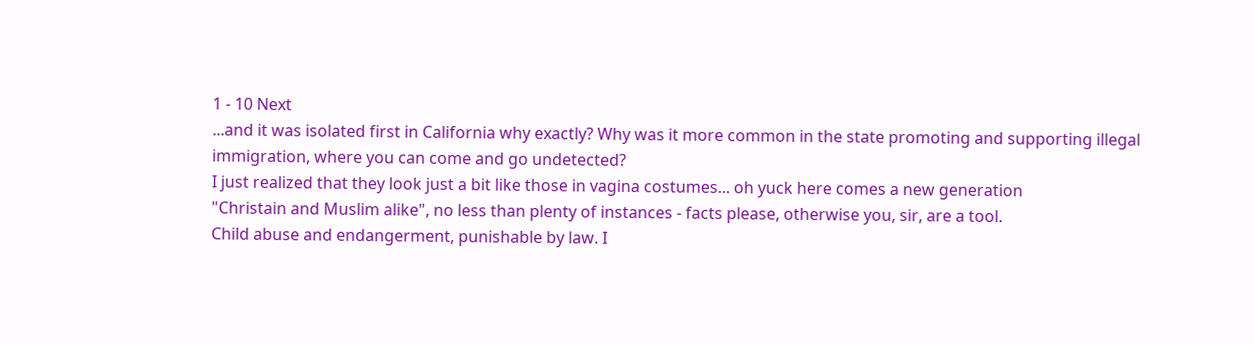1 - 10 Next
...and it was isolated first in California why exactly? Why was it more common in the state promoting and supporting illegal immigration, where you can come and go undetected?
I just realized that they look just a bit like those in vagina costumes... oh yuck here comes a new generation
"Christain and Muslim alike", no less than plenty of instances - facts please, otherwise you, sir, are a tool.
Child abuse and endangerment, punishable by law. I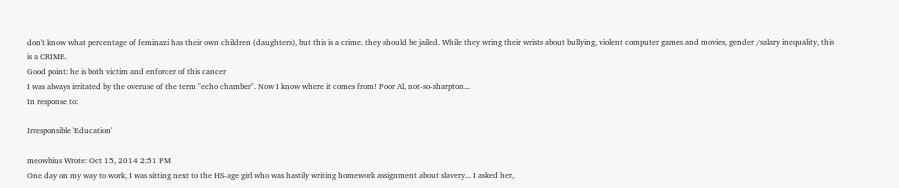don't know what percentage of feminazi has their own children (daughters), but this is a crime. they should be jailed. While they wring their wrists about bullying, violent computer games and movies, gender /salary inequality, this is a CRIME.
Good point: he is both victim and enforcer of this cancer
I was always irritated by the overuse of the term "echo chamber". Now I know where it comes from! Poor Al, not-so-sharpton...
In response to:

Irresponsible 'Education'

meowbius Wrote: Oct 15, 2014 2:51 PM
One day on my way to work, I was sitting next to the HS-age girl who was hastily writing homework assignment about slavery... I asked her,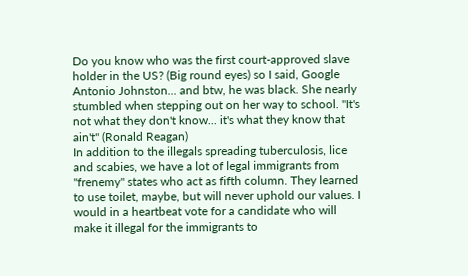Do you know who was the first court-approved slave holder in the US? (Big round eyes) so I said, Google Antonio Johnston... and btw, he was black. She nearly stumbled when stepping out on her way to school. "It's not what they don't know... it's what they know that ain't" (Ronald Reagan)
In addition to the illegals spreading tuberculosis, lice and scabies, we have a lot of legal immigrants from "frenemy" states who act as fifth column. They learned to use toilet, maybe, but will never uphold our values. I would in a heartbeat vote for a candidate who will make it illegal for the immigrants to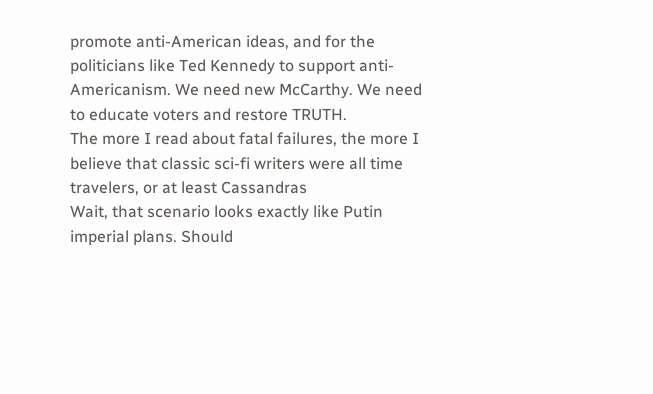promote anti-American ideas, and for the politicians like Ted Kennedy to support anti-Americanism. We need new McCarthy. We need to educate voters and restore TRUTH.
The more I read about fatal failures, the more I believe that classic sci-fi writers were all time travelers, or at least Cassandras
Wait, that scenario looks exactly like Putin imperial plans. Should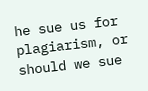he sue us for plagiarism, or should we sue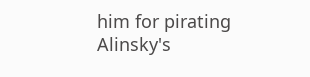him for pirating Alinsky's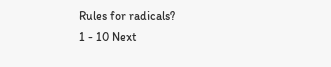Rules for radicals?
1 - 10 Next